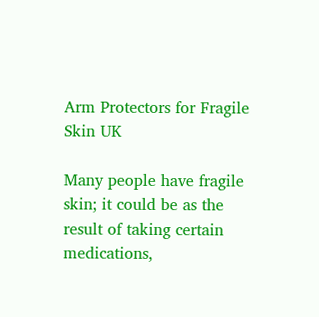Arm Protectors for Fragile Skin UK

Many people have fragile skin; it could be as the result of taking certain medications,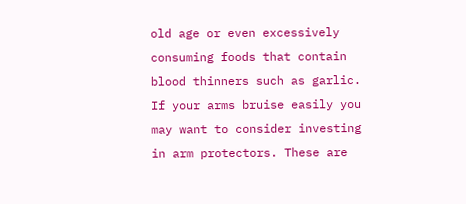old age or even excessively consuming foods that contain blood thinners such as garlic. If your arms bruise easily you may want to consider investing in arm protectors. These are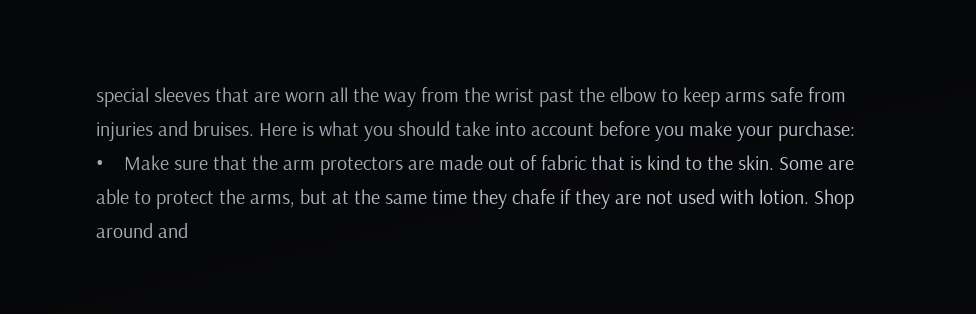special sleeves that are worn all the way from the wrist past the elbow to keep arms safe from injuries and bruises. Here is what you should take into account before you make your purchase:
•    Make sure that the arm protectors are made out of fabric that is kind to the skin. Some are able to protect the arms, but at the same time they chafe if they are not used with lotion. Shop around and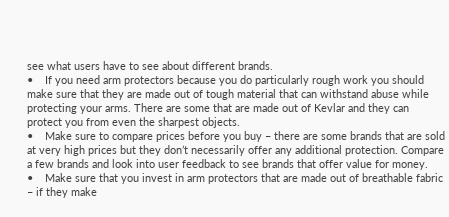see what users have to see about different brands.
•    If you need arm protectors because you do particularly rough work you should make sure that they are made out of tough material that can withstand abuse while protecting your arms. There are some that are made out of Kevlar and they can protect you from even the sharpest objects.
•    Make sure to compare prices before you buy – there are some brands that are sold at very high prices but they don’t necessarily offer any additional protection. Compare a few brands and look into user feedback to see brands that offer value for money.
•    Make sure that you invest in arm protectors that are made out of breathable fabric – if they make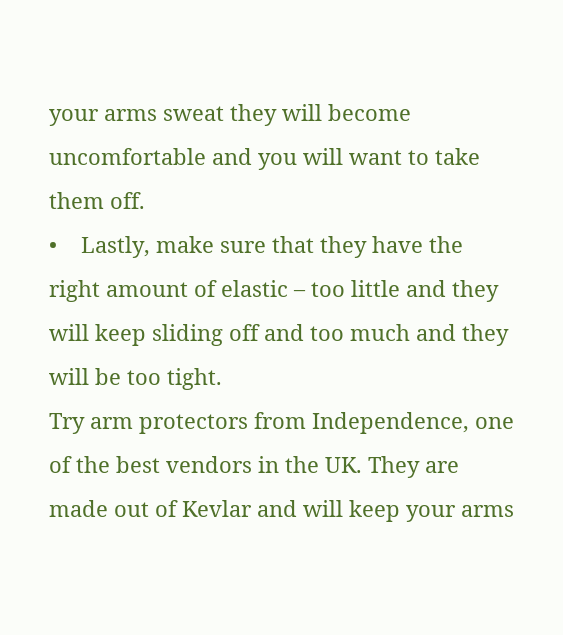your arms sweat they will become uncomfortable and you will want to take them off.
•    Lastly, make sure that they have the right amount of elastic – too little and they will keep sliding off and too much and they will be too tight.
Try arm protectors from Independence, one of the best vendors in the UK. They are made out of Kevlar and will keep your arms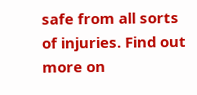safe from all sorts of injuries. Find out more on